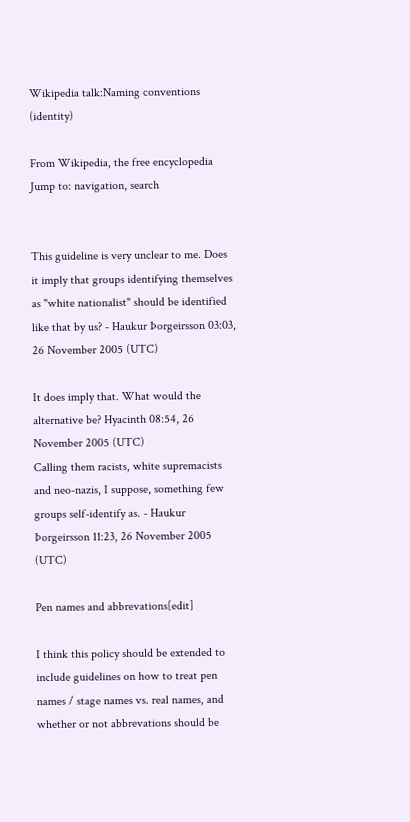Wikipedia talk:Naming conventions (identity)

From Wikipedia, the free encyclopedia
Jump to: navigation, search


This guideline is very unclear to me. Does it imply that groups identifying themselves as "white nationalist" should be identified like that by us? - Haukur Þorgeirsson 03:03, 26 November 2005 (UTC)

It does imply that. What would the alternative be? Hyacinth 08:54, 26 November 2005 (UTC)
Calling them racists, white supremacists and neo-nazis, I suppose, something few groups self-identify as. - Haukur Þorgeirsson 11:23, 26 November 2005 (UTC)

Pen names and abbrevations[edit]

I think this policy should be extended to include guidelines on how to treat pen names / stage names vs. real names, and whether or not abbrevations should be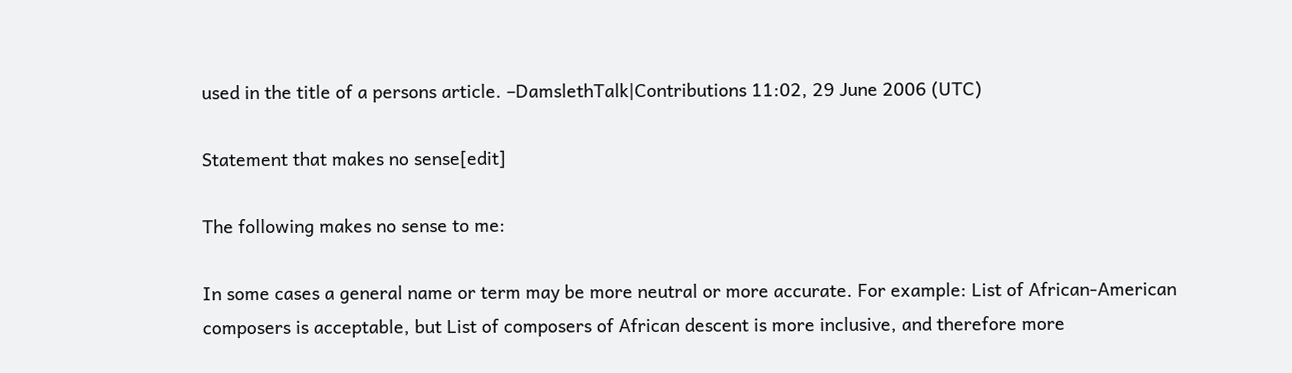used in the title of a persons article. –DamslethTalk|Contributions 11:02, 29 June 2006 (UTC)

Statement that makes no sense[edit]

The following makes no sense to me:

In some cases a general name or term may be more neutral or more accurate. For example: List of African-American composers is acceptable, but List of composers of African descent is more inclusive, and therefore more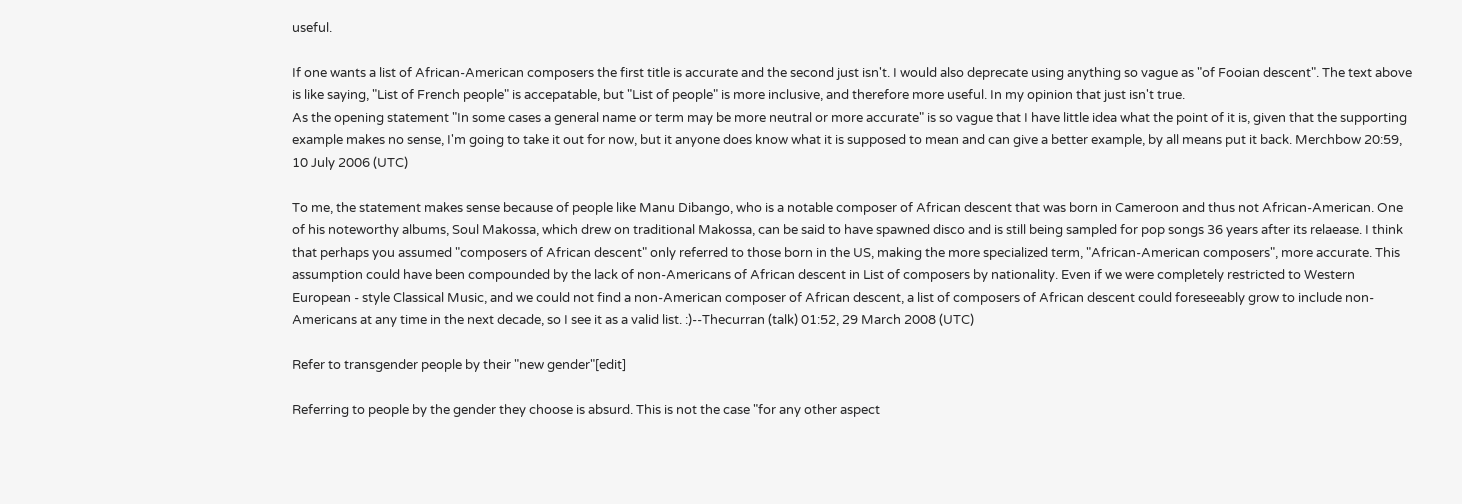useful.

If one wants a list of African-American composers the first title is accurate and the second just isn't. I would also deprecate using anything so vague as "of Fooian descent". The text above is like saying, "List of French people" is accepatable, but "List of people" is more inclusive, and therefore more useful. In my opinion that just isn't true.
As the opening statement "In some cases a general name or term may be more neutral or more accurate" is so vague that I have little idea what the point of it is, given that the supporting example makes no sense, I'm going to take it out for now, but it anyone does know what it is supposed to mean and can give a better example, by all means put it back. Merchbow 20:59, 10 July 2006 (UTC)

To me, the statement makes sense because of people like Manu Dibango, who is a notable composer of African descent that was born in Cameroon and thus not African-American. One of his noteworthy albums, Soul Makossa, which drew on traditional Makossa, can be said to have spawned disco and is still being sampled for pop songs 36 years after its relaease. I think that perhaps you assumed "composers of African descent" only referred to those born in the US, making the more specialized term, "African-American composers", more accurate. This assumption could have been compounded by the lack of non-Americans of African descent in List of composers by nationality. Even if we were completely restricted to Western European - style Classical Music, and we could not find a non-American composer of African descent, a list of composers of African descent could foreseeably grow to include non-Americans at any time in the next decade, so I see it as a valid list. :)--Thecurran (talk) 01:52, 29 March 2008 (UTC)

Refer to transgender people by their "new gender"[edit]

Referring to people by the gender they choose is absurd. This is not the case "for any other aspect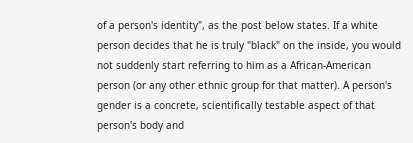of a person's identity", as the post below states. If a white person decides that he is truly "black" on the inside, you would not suddenly start referring to him as a African-American person (or any other ethnic group for that matter). A person's gender is a concrete, scientifically testable aspect of that person's body and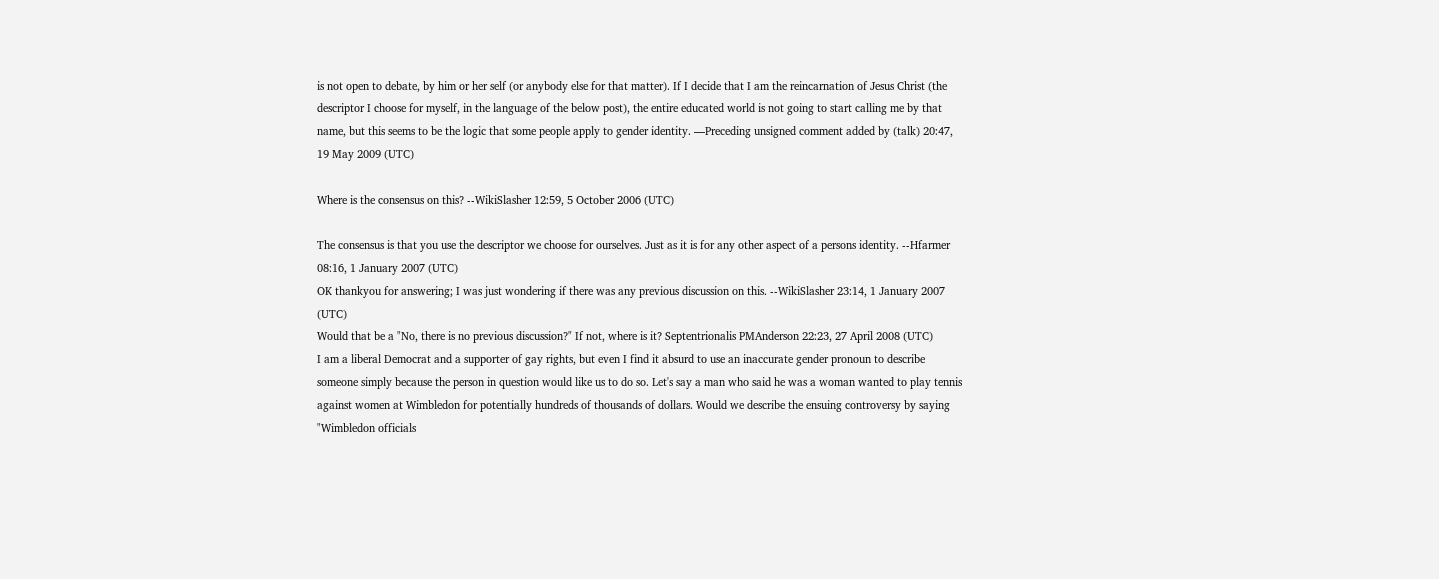is not open to debate, by him or her self (or anybody else for that matter). If I decide that I am the reincarnation of Jesus Christ (the descriptor I choose for myself, in the language of the below post), the entire educated world is not going to start calling me by that name, but this seems to be the logic that some people apply to gender identity. —Preceding unsigned comment added by (talk) 20:47, 19 May 2009 (UTC)

Where is the consensus on this? --WikiSlasher 12:59, 5 October 2006 (UTC)

The consensus is that you use the descriptor we choose for ourselves. Just as it is for any other aspect of a persons identity. --Hfarmer 08:16, 1 January 2007 (UTC)
OK thankyou for answering; I was just wondering if there was any previous discussion on this. --WikiSlasher 23:14, 1 January 2007 (UTC)
Would that be a "No, there is no previous discussion?" If not, where is it? Septentrionalis PMAnderson 22:23, 27 April 2008 (UTC)
I am a liberal Democrat and a supporter of gay rights, but even I find it absurd to use an inaccurate gender pronoun to describe someone simply because the person in question would like us to do so. Let's say a man who said he was a woman wanted to play tennis against women at Wimbledon for potentially hundreds of thousands of dollars. Would we describe the ensuing controversy by saying "Wimbledon officials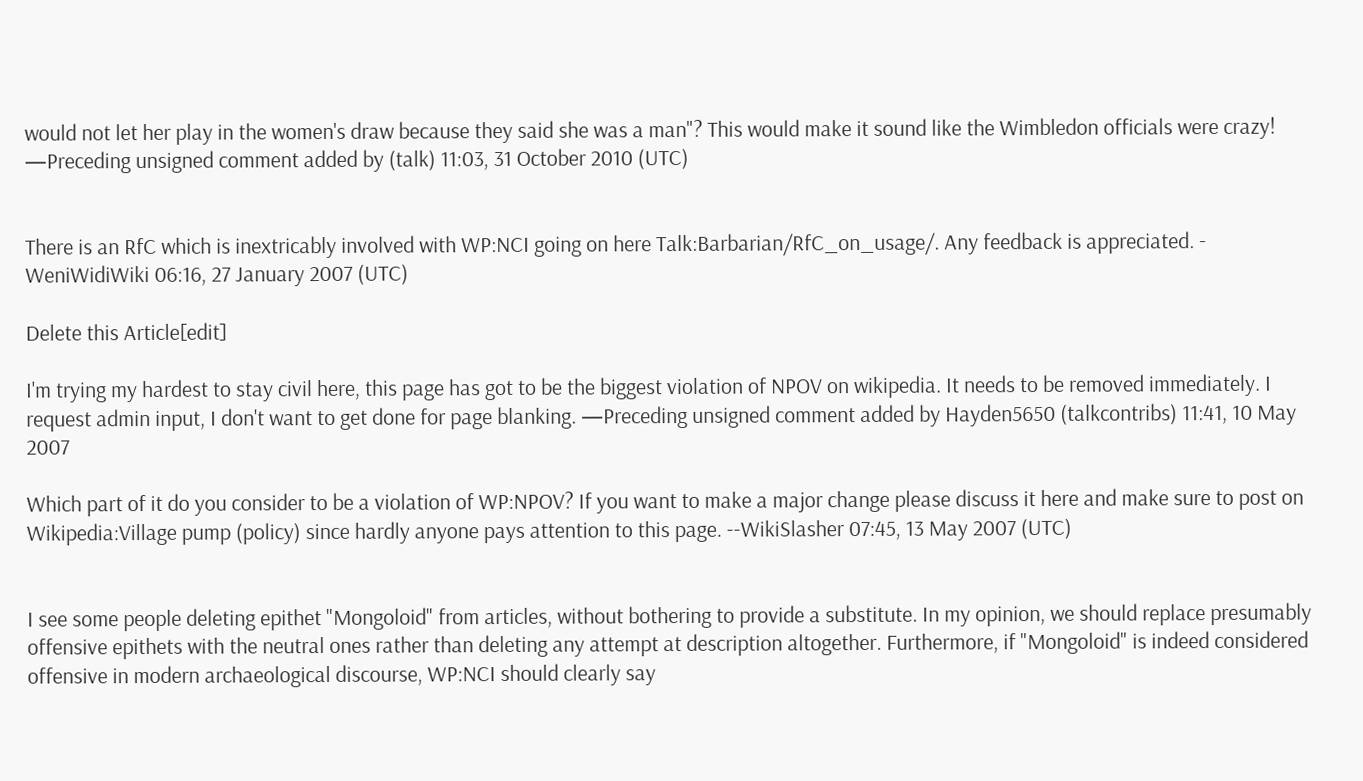would not let her play in the women's draw because they said she was a man"? This would make it sound like the Wimbledon officials were crazy! —Preceding unsigned comment added by (talk) 11:03, 31 October 2010 (UTC)


There is an RfC which is inextricably involved with WP:NCI going on here Talk:Barbarian/RfC_on_usage/. Any feedback is appreciated. - WeniWidiWiki 06:16, 27 January 2007 (UTC)

Delete this Article[edit]

I'm trying my hardest to stay civil here, this page has got to be the biggest violation of NPOV on wikipedia. It needs to be removed immediately. I request admin input, I don't want to get done for page blanking. —Preceding unsigned comment added by Hayden5650 (talkcontribs) 11:41, 10 May 2007

Which part of it do you consider to be a violation of WP:NPOV? If you want to make a major change please discuss it here and make sure to post on Wikipedia:Village pump (policy) since hardly anyone pays attention to this page. --WikiSlasher 07:45, 13 May 2007 (UTC)


I see some people deleting epithet "Mongoloid" from articles, without bothering to provide a substitute. In my opinion, we should replace presumably offensive epithets with the neutral ones rather than deleting any attempt at description altogether. Furthermore, if "Mongoloid" is indeed considered offensive in modern archaeological discourse, WP:NCI should clearly say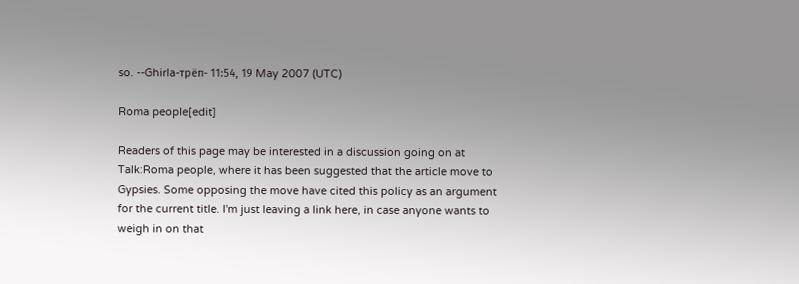so. --Ghirla-трёп- 11:54, 19 May 2007 (UTC)

Roma people[edit]

Readers of this page may be interested in a discussion going on at Talk:Roma people, where it has been suggested that the article move to Gypsies. Some opposing the move have cited this policy as an argument for the current title. I'm just leaving a link here, in case anyone wants to weigh in on that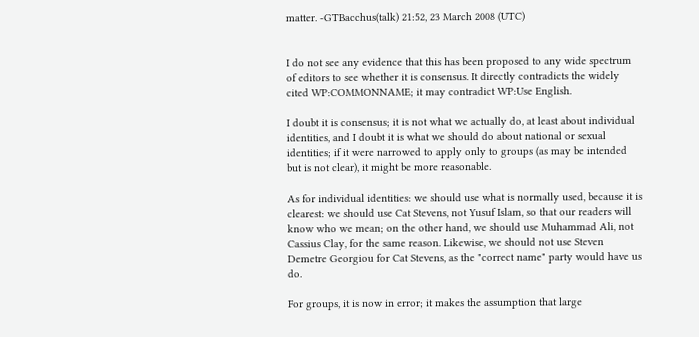matter. -GTBacchus(talk) 21:52, 23 March 2008 (UTC)


I do not see any evidence that this has been proposed to any wide spectrum of editors to see whether it is consensus. It directly contradicts the widely cited WP:COMMONNAME; it may contradict WP:Use English.

I doubt it is consensus; it is not what we actually do, at least about individual identities, and I doubt it is what we should do about national or sexual identities; if it were narrowed to apply only to groups (as may be intended but is not clear), it might be more reasonable.

As for individual identities: we should use what is normally used, because it is clearest: we should use Cat Stevens, not Yusuf Islam, so that our readers will know who we mean; on the other hand, we should use Muhammad Ali, not Cassius Clay, for the same reason. Likewise, we should not use Steven Demetre Georgiou for Cat Stevens, as the "correct name" party would have us do.

For groups, it is now in error; it makes the assumption that large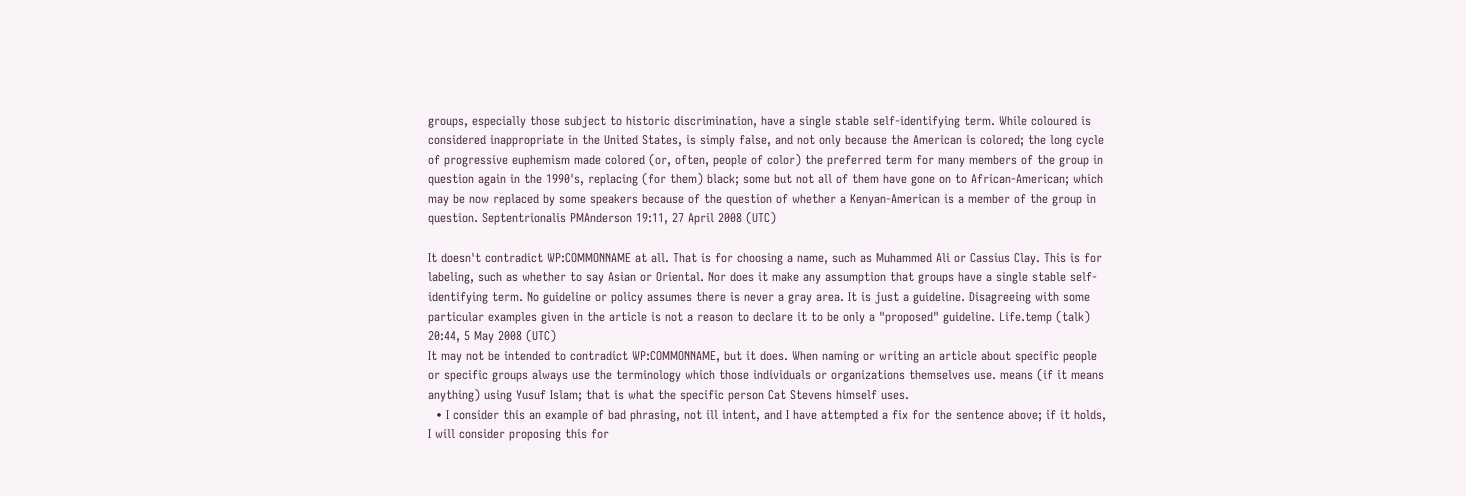groups, especially those subject to historic discrimination, have a single stable self-identifying term. While coloured is considered inappropriate in the United States, is simply false, and not only because the American is colored; the long cycle of progressive euphemism made colored (or, often, people of color) the preferred term for many members of the group in question again in the 1990's, replacing (for them) black; some but not all of them have gone on to African-American; which may be now replaced by some speakers because of the question of whether a Kenyan-American is a member of the group in question. Septentrionalis PMAnderson 19:11, 27 April 2008 (UTC)

It doesn't contradict WP:COMMONNAME at all. That is for choosing a name, such as Muhammed Ali or Cassius Clay. This is for labeling, such as whether to say Asian or Oriental. Nor does it make any assumption that groups have a single stable self-identifying term. No guideline or policy assumes there is never a gray area. It is just a guideline. Disagreeing with some particular examples given in the article is not a reason to declare it to be only a "proposed" guideline. Life.temp (talk) 20:44, 5 May 2008 (UTC)
It may not be intended to contradict WP:COMMONNAME, but it does. When naming or writing an article about specific people or specific groups always use the terminology which those individuals or organizations themselves use. means (if it means anything) using Yusuf Islam; that is what the specific person Cat Stevens himself uses.
  • I consider this an example of bad phrasing, not ill intent, and I have attempted a fix for the sentence above; if it holds, I will consider proposing this for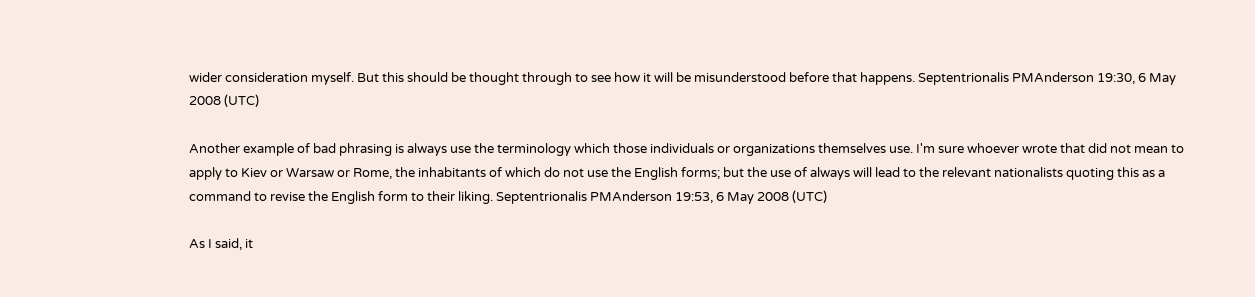wider consideration myself. But this should be thought through to see how it will be misunderstood before that happens. Septentrionalis PMAnderson 19:30, 6 May 2008 (UTC)

Another example of bad phrasing is always use the terminology which those individuals or organizations themselves use. I'm sure whoever wrote that did not mean to apply to Kiev or Warsaw or Rome, the inhabitants of which do not use the English forms; but the use of always will lead to the relevant nationalists quoting this as a command to revise the English form to their liking. Septentrionalis PMAnderson 19:53, 6 May 2008 (UTC)

As I said, it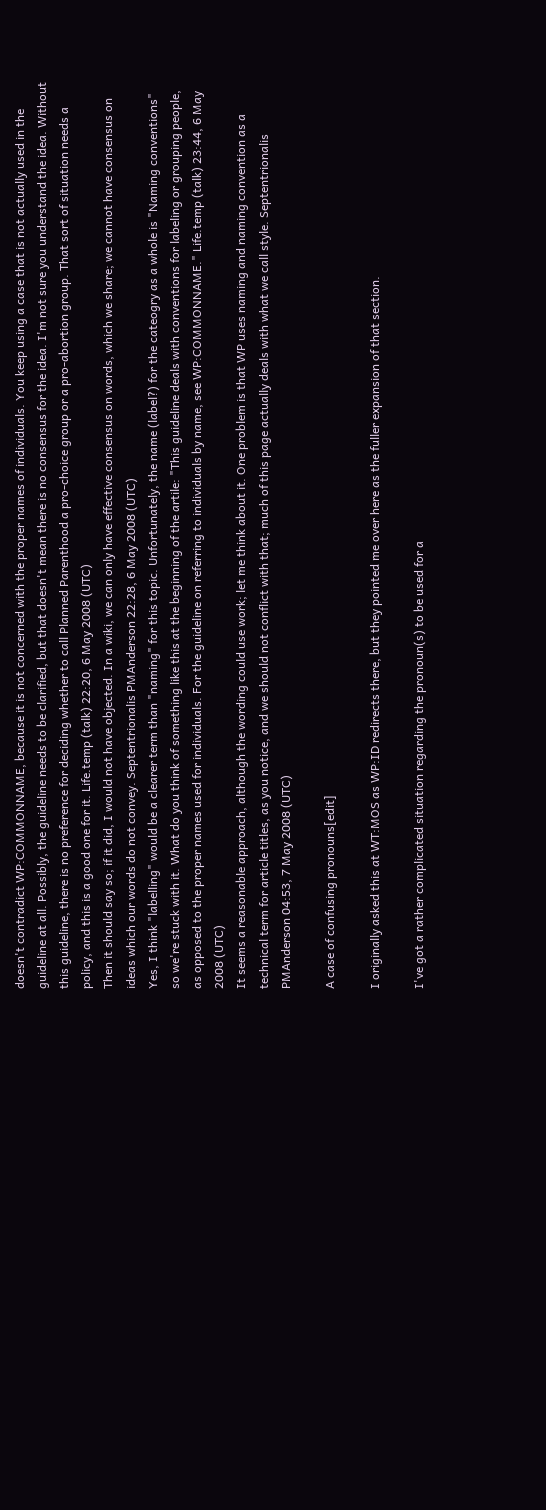doesn't contradict WP:COMMONNAME, because it is not concerned with the proper names of individuals. You keep using a case that is not actually used in the guideline at all. Possibly, the guideline needs to be clarified, but that doesn't mean there is no consensus for the idea. I'm not sure you understand the idea. Without this guideline, there is no preference for deciding whether to call Planned Parenthood a pro-choice group or a pro-abortion group. That sort of situation needs a policy, and this is a good one for it. Life.temp (talk) 22:20, 6 May 2008 (UTC)
Then it should say so; if it did, I would not have objected. In a wiki, we can only have effective consensus on words, which we share; we cannot have consensus on ideas which our words do not convey. Septentrionalis PMAnderson 22:28, 6 May 2008 (UTC)
Yes, I think "labelling" would be a clearer term than "naming" for this topic. Unfortunately, the name (label?) for the cateogry as a whole is "Naming conventions" so we're stuck with it. What do you think of something like this at the beginning of the artile: "This guideline deals with conventions for labeling or grouping people, as opposed to the proper names used for individuals. For the guideline on referring to individuals by name, see WP:COMMONNAME." Life.temp (talk) 23:44, 6 May 2008 (UTC)
It seems a reasonable approach, although the wording could use work; let me think about it. One problem is that WP uses naming and naming convention as a technical term for article titles, as you notice, and we should not conflict with that; much of this page actually deals with what we call style. Septentrionalis PMAnderson 04:53, 7 May 2008 (UTC)

A case of confusing pronouns[edit]

I originally asked this at WT:MOS as WP:ID redirects there, but they pointed me over here as the fuller expansion of that section.

I've got a rather complicated situation regarding the pronoun(s) to be used for a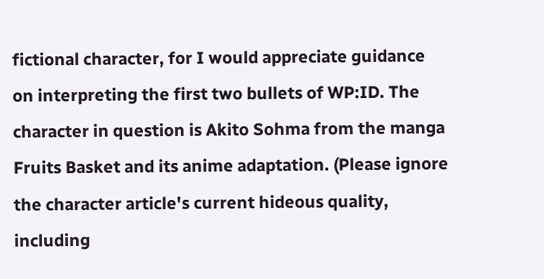fictional character, for I would appreciate guidance on interpreting the first two bullets of WP:ID. The character in question is Akito Sohma from the manga Fruits Basket and its anime adaptation. (Please ignore the character article's current hideous quality, including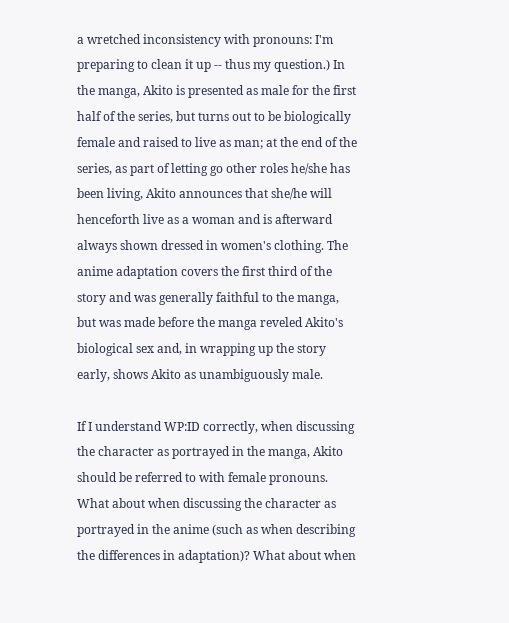a wretched inconsistency with pronouns: I'm preparing to clean it up -- thus my question.) In the manga, Akito is presented as male for the first half of the series, but turns out to be biologically female and raised to live as man; at the end of the series, as part of letting go other roles he/she has been living, Akito announces that she/he will henceforth live as a woman and is afterward always shown dressed in women's clothing. The anime adaptation covers the first third of the story and was generally faithful to the manga, but was made before the manga reveled Akito's biological sex and, in wrapping up the story early, shows Akito as unambiguously male.

If I understand WP:ID correctly, when discussing the character as portrayed in the manga, Akito should be referred to with female pronouns. What about when discussing the character as portrayed in the anime (such as when describing the differences in adaptation)? What about when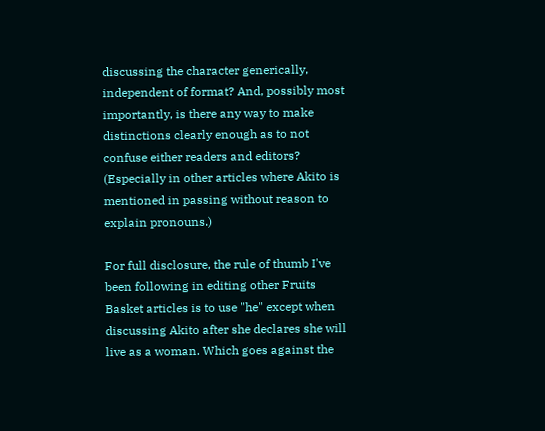discussing the character generically, independent of format? And, possibly most importantly, is there any way to make distinctions clearly enough as to not confuse either readers and editors? (Especially in other articles where Akito is mentioned in passing without reason to explain pronouns.)

For full disclosure, the rule of thumb I've been following in editing other Fruits Basket articles is to use "he" except when discussing Akito after she declares she will live as a woman. Which goes against the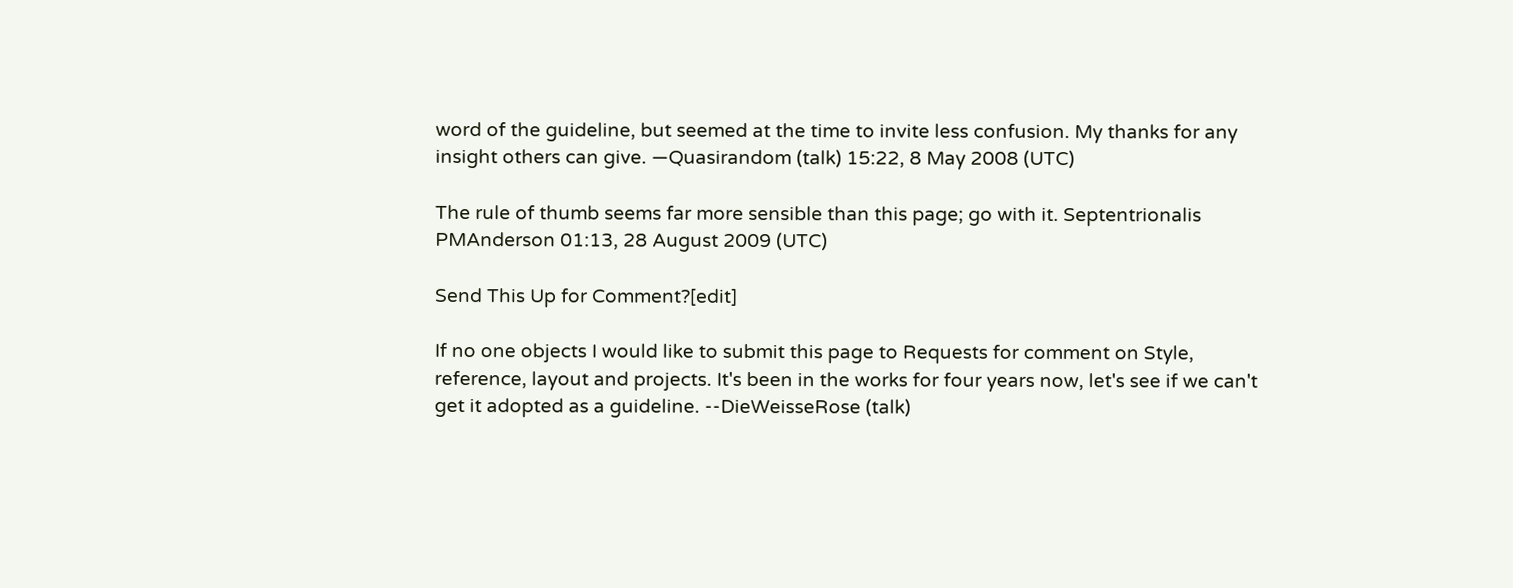word of the guideline, but seemed at the time to invite less confusion. My thanks for any insight others can give. —Quasirandom (talk) 15:22, 8 May 2008 (UTC)

The rule of thumb seems far more sensible than this page; go with it. Septentrionalis PMAnderson 01:13, 28 August 2009 (UTC)

Send This Up for Comment?[edit]

If no one objects I would like to submit this page to Requests for comment on Style, reference, layout and projects. It's been in the works for four years now, let's see if we can't get it adopted as a guideline. --DieWeisseRose (talk)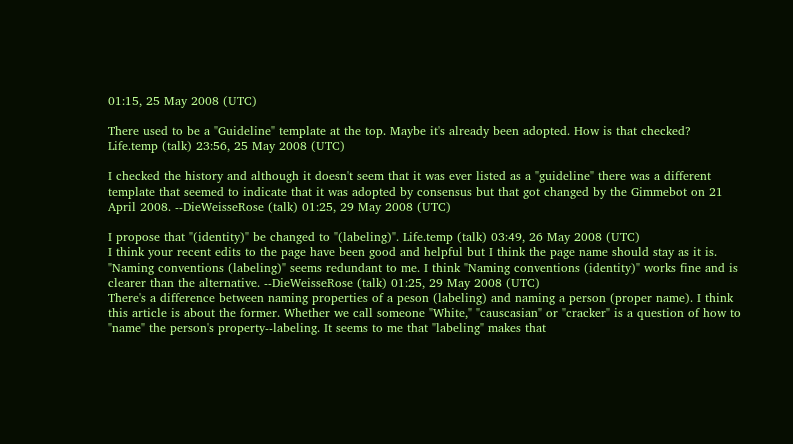01:15, 25 May 2008 (UTC)

There used to be a "Guideline" template at the top. Maybe it's already been adopted. How is that checked? Life.temp (talk) 23:56, 25 May 2008 (UTC)

I checked the history and although it doesn't seem that it was ever listed as a "guideline" there was a different template that seemed to indicate that it was adopted by consensus but that got changed by the Gimmebot on 21 April 2008. --DieWeisseRose (talk) 01:25, 29 May 2008 (UTC)

I propose that "(identity)" be changed to "(labeling)". Life.temp (talk) 03:49, 26 May 2008 (UTC)
I think your recent edits to the page have been good and helpful but I think the page name should stay as it is. "Naming conventions (labeling)" seems redundant to me. I think "Naming conventions (identity)" works fine and is clearer than the alternative. --DieWeisseRose (talk) 01:25, 29 May 2008 (UTC)
There's a difference between naming properties of a peson (labeling) and naming a person (proper name). I think this article is about the former. Whether we call someone "White," "causcasian" or "cracker" is a question of how to "name" the person's property--labeling. It seems to me that "labeling" makes that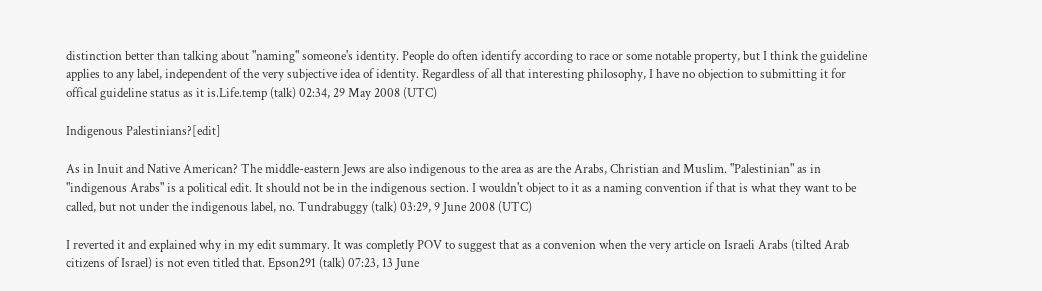distinction better than talking about "naming" someone's identity. People do often identify according to race or some notable property, but I think the guideline applies to any label, independent of the very subjective idea of identity. Regardless of all that interesting philosophy, I have no objection to submitting it for offical guideline status as it is.Life.temp (talk) 02:34, 29 May 2008 (UTC)

Indigenous Palestinians?[edit]

As in Inuit and Native American? The middle-eastern Jews are also indigenous to the area as are the Arabs, Christian and Muslim. "Palestinian" as in "indigenous Arabs" is a political edit. It should not be in the indigenous section. I wouldn't object to it as a naming convention if that is what they want to be called, but not under the indigenous label, no. Tundrabuggy (talk) 03:29, 9 June 2008 (UTC)

I reverted it and explained why in my edit summary. It was completly POV to suggest that as a convenion when the very article on Israeli Arabs (tilted Arab citizens of Israel) is not even titled that. Epson291 (talk) 07:23, 13 June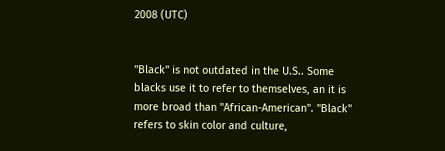2008 (UTC)


"Black" is not outdated in the U.S.. Some blacks use it to refer to themselves, an it is more broad than "African-American". "Black" refers to skin color and culture,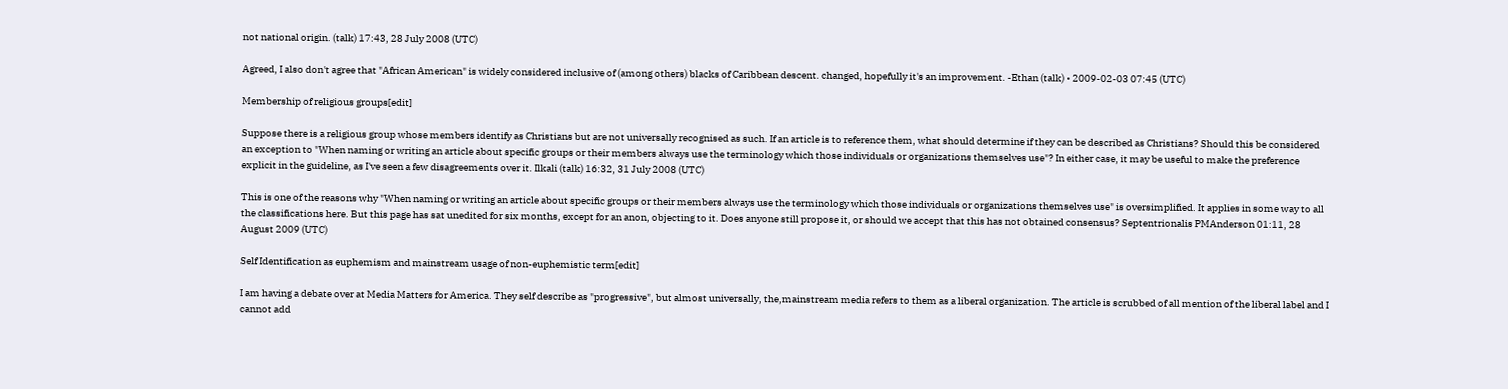not national origin. (talk) 17:43, 28 July 2008 (UTC)

Agreed, I also don't agree that "African American" is widely considered inclusive of (among others) blacks of Caribbean descent. changed, hopefully it's an improvement. -Ethan (talk) • 2009-02-03 07:45 (UTC)

Membership of religious groups[edit]

Suppose there is a religious group whose members identify as Christians but are not universally recognised as such. If an article is to reference them, what should determine if they can be described as Christians? Should this be considered an exception to "When naming or writing an article about specific groups or their members always use the terminology which those individuals or organizations themselves use"? In either case, it may be useful to make the preference explicit in the guideline, as I've seen a few disagreements over it. Ilkali (talk) 16:32, 31 July 2008 (UTC)

This is one of the reasons why "When naming or writing an article about specific groups or their members always use the terminology which those individuals or organizations themselves use" is oversimplified. It applies in some way to all the classifications here. But this page has sat unedited for six months, except for an anon, objecting to it. Does anyone still propose it, or should we accept that this has not obtained consensus? Septentrionalis PMAnderson 01:11, 28 August 2009 (UTC)

Self Identification as euphemism and mainstream usage of non-euphemistic term[edit]

I am having a debate over at Media Matters for America. They self describe as "progressive", but almost universally, the,mainstream media refers to them as a liberal organization. The article is scrubbed of all mention of the liberal label and I cannot add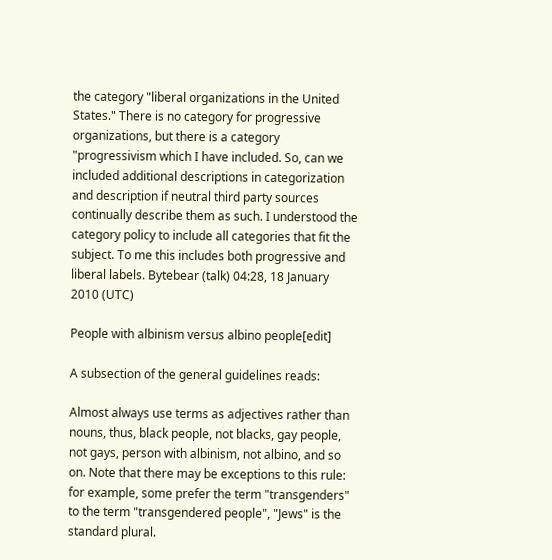the category "liberal organizations in the United States." There is no category for progressive organizations, but there is a category "progressivism which I have included. So, can we included additional descriptions in categorization and description if neutral third party sources continually describe them as such. I understood the category policy to include all categories that fit the subject. To me this includes both progressive and liberal labels. Bytebear (talk) 04:28, 18 January 2010 (UTC)

People with albinism versus albino people[edit]

A subsection of the general guidelines reads:

Almost always use terms as adjectives rather than nouns, thus, black people, not blacks, gay people, not gays, person with albinism, not albino, and so on. Note that there may be exceptions to this rule: for example, some prefer the term "transgenders" to the term "transgendered people", "Jews" is the standard plural.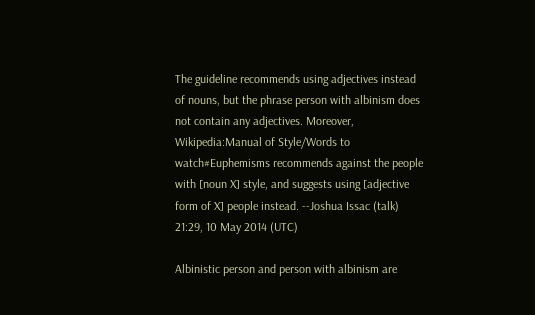The guideline recommends using adjectives instead of nouns, but the phrase person with albinism does not contain any adjectives. Moreover, Wikipedia:Manual of Style/Words to watch#Euphemisms recommends against the people with [noun X] style, and suggests using [adjective form of X] people instead. --Joshua Issac (talk) 21:29, 10 May 2014 (UTC)

Albinistic person and person with albinism are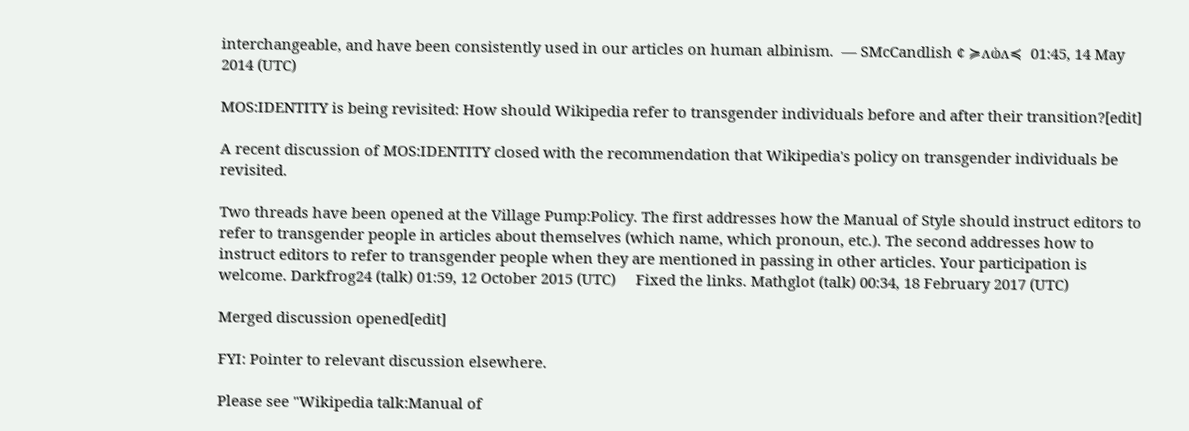interchangeable, and have been consistently used in our articles on human albinism.  — SMcCandlish ¢ ≽ʌⱷ҅ʌ≼  01:45, 14 May 2014 (UTC)

MOS:IDENTITY is being revisited: How should Wikipedia refer to transgender individuals before and after their transition?[edit]

A recent discussion of MOS:IDENTITY closed with the recommendation that Wikipedia's policy on transgender individuals be revisited.

Two threads have been opened at the Village Pump:Policy. The first addresses how the Manual of Style should instruct editors to refer to transgender people in articles about themselves (which name, which pronoun, etc.). The second addresses how to instruct editors to refer to transgender people when they are mentioned in passing in other articles. Your participation is welcome. Darkfrog24 (talk) 01:59, 12 October 2015 (UTC)     Fixed the links. Mathglot (talk) 00:34, 18 February 2017 (UTC)

Merged discussion opened[edit]

FYI: Pointer to relevant discussion elsewhere.

Please see "Wikipedia talk:Manual of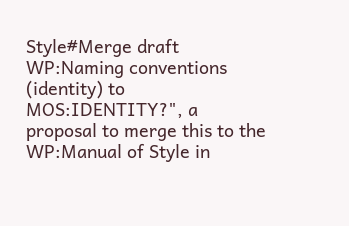Style#Merge draft WP:Naming conventions (identity) to MOS:IDENTITY?", a proposal to merge this to the WP:Manual of Style in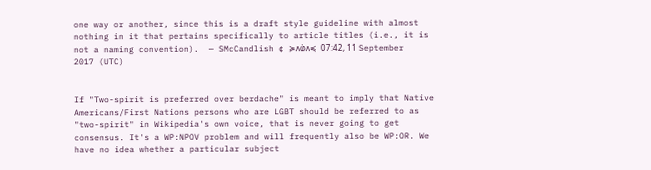one way or another, since this is a draft style guideline with almost nothing in it that pertains specifically to article titles (i.e., it is not a naming convention).  — SMcCandlish ¢ ≽ʌⱷ҅ʌ≼  07:42, 11 September 2017 (UTC)


If "Two-spirit is preferred over berdache" is meant to imply that Native Americans/First Nations persons who are LGBT should be referred to as "two-spirit" in Wikipedia's own voice, that is never going to get consensus. It's a WP:NPOV problem and will frequently also be WP:OR. We have no idea whether a particular subject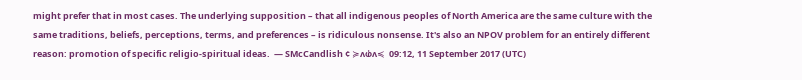might prefer that in most cases. The underlying supposition – that all indigenous peoples of North America are the same culture with the same traditions, beliefs, perceptions, terms, and preferences – is ridiculous nonsense. It's also an NPOV problem for an entirely different reason: promotion of specific religio-spiritual ideas.  — SMcCandlish ¢ ≽ʌⱷ҅ʌ≼  09:12, 11 September 2017 (UTC)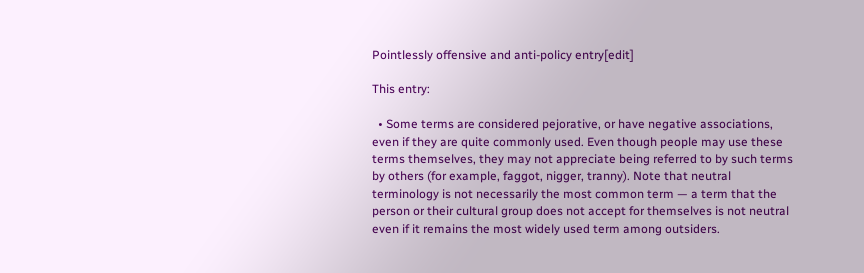Pointlessly offensive and anti-policy entry[edit]

This entry:

  • Some terms are considered pejorative, or have negative associations, even if they are quite commonly used. Even though people may use these terms themselves, they may not appreciate being referred to by such terms by others (for example, faggot, nigger, tranny). Note that neutral terminology is not necessarily the most common term — a term that the person or their cultural group does not accept for themselves is not neutral even if it remains the most widely used term among outsiders.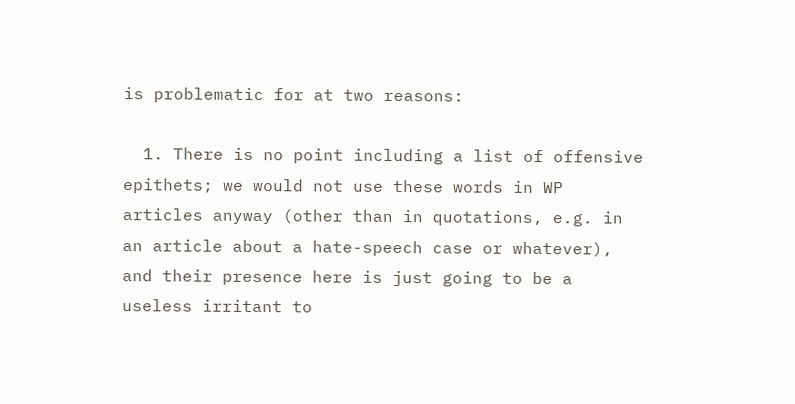is problematic for at two reasons:

  1. There is no point including a list of offensive epithets; we would not use these words in WP articles anyway (other than in quotations, e.g. in an article about a hate-speech case or whatever), and their presence here is just going to be a useless irritant to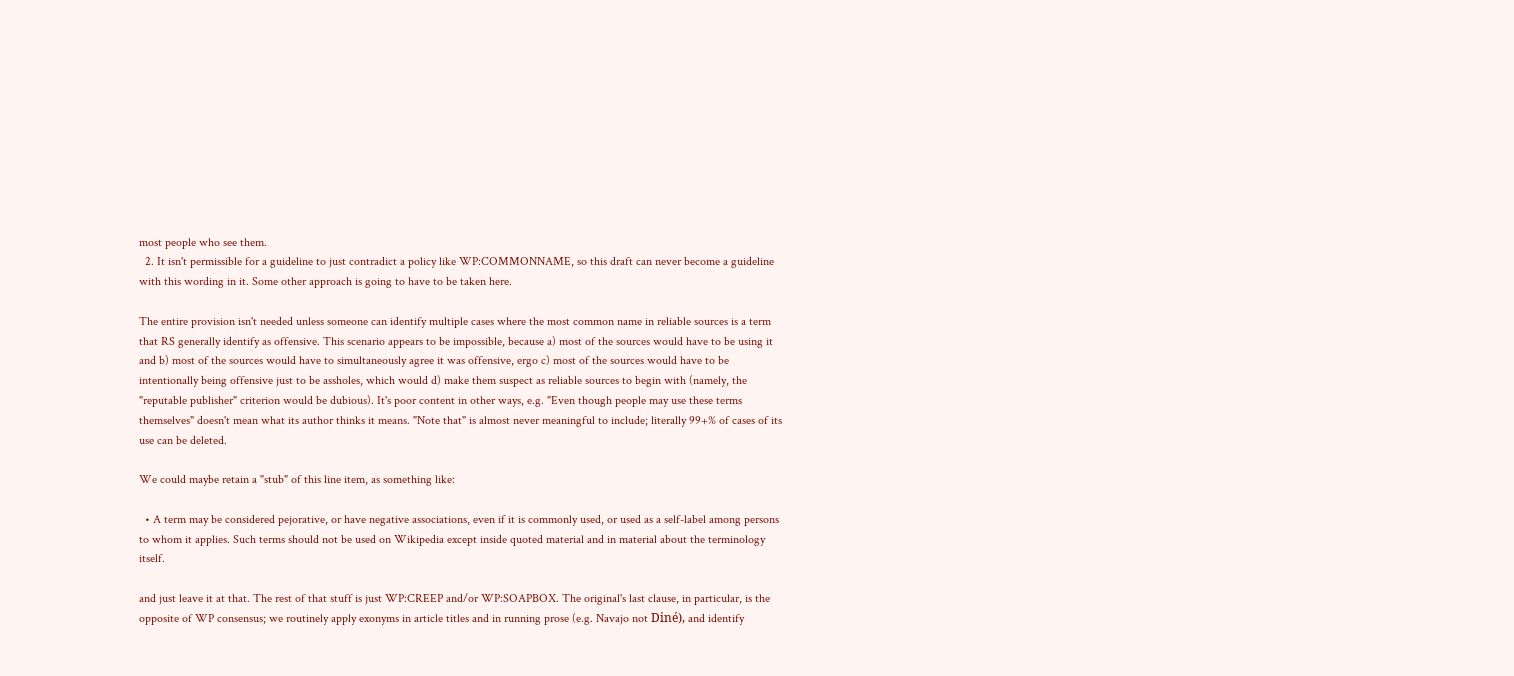most people who see them.
  2. It isn't permissible for a guideline to just contradict a policy like WP:COMMONNAME, so this draft can never become a guideline with this wording in it. Some other approach is going to have to be taken here.

The entire provision isn't needed unless someone can identify multiple cases where the most common name in reliable sources is a term that RS generally identify as offensive. This scenario appears to be impossible, because a) most of the sources would have to be using it and b) most of the sources would have to simultaneously agree it was offensive, ergo c) most of the sources would have to be intentionally being offensive just to be assholes, which would d) make them suspect as reliable sources to begin with (namely, the "reputable publisher" criterion would be dubious). It's poor content in other ways, e.g. "Even though people may use these terms themselves" doesn't mean what its author thinks it means. "Note that" is almost never meaningful to include; literally 99+% of cases of its use can be deleted.

We could maybe retain a "stub" of this line item, as something like:

  • A term may be considered pejorative, or have negative associations, even if it is commonly used, or used as a self-label among persons to whom it applies. Such terms should not be used on Wikipedia except inside quoted material and in material about the terminology itself.

and just leave it at that. The rest of that stuff is just WP:CREEP and/or WP:SOAPBOX. The original's last clause, in particular, is the opposite of WP consensus; we routinely apply exonyms in article titles and in running prose (e.g. Navajo not Diné), and identify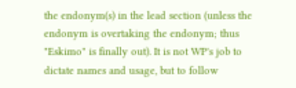the endonym(s) in the lead section (unless the endonym is overtaking the endonym; thus "Eskimo" is finally out). It is not WP's job to dictate names and usage, but to follow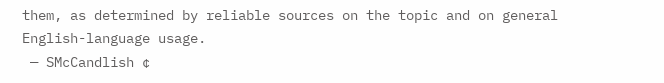them, as determined by reliable sources on the topic and on general English-language usage.
 — SMcCandlish ¢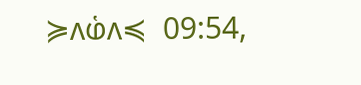≽ʌⱷ҅ʌ≼  09:54,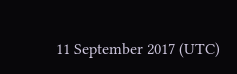11 September 2017 (UTC)